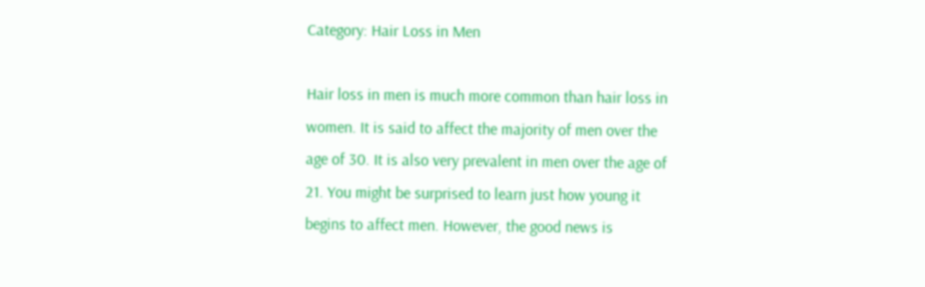Category: Hair Loss in Men

Hair loss in men is much more common than hair loss in women. It is said to affect the majority of men over the age of 30. It is also very prevalent in men over the age of 21. You might be surprised to learn just how young it begins to affect men. However, the good news is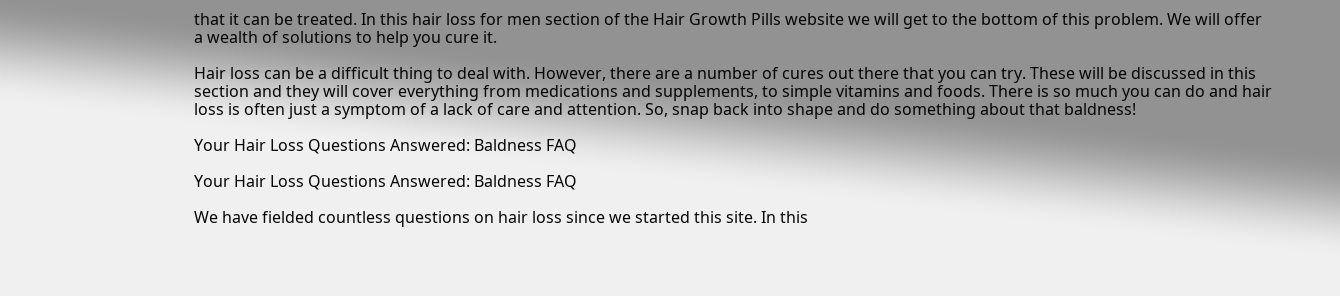that it can be treated. In this hair loss for men section of the Hair Growth Pills website we will get to the bottom of this problem. We will offer a wealth of solutions to help you cure it.

Hair loss can be a difficult thing to deal with. However, there are a number of cures out there that you can try. These will be discussed in this section and they will cover everything from medications and supplements, to simple vitamins and foods. There is so much you can do and hair loss is often just a symptom of a lack of care and attention. So, snap back into shape and do something about that baldness!

Your Hair Loss Questions Answered: Baldness FAQ

Your Hair Loss Questions Answered: Baldness FAQ

We have fielded countless questions on hair loss since we started this site. In this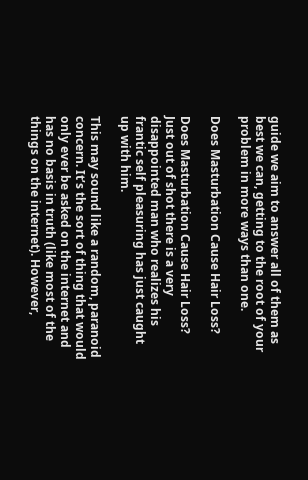guide we aim to answer all of them as best we can, getting to the root of your problem in more ways than one.

Does Masturbation Cause Hair Loss?

Does Masturbation Cause Hair Loss?
Just out of shot there is a very disappointed man who realizes his frantic self pleasuring has just caught up with him.

This may sound like a random, paranoid concern. It’s the sort of thing that would only ever be asked on the internet and has no basis in truth (like most of the things on the internet). However,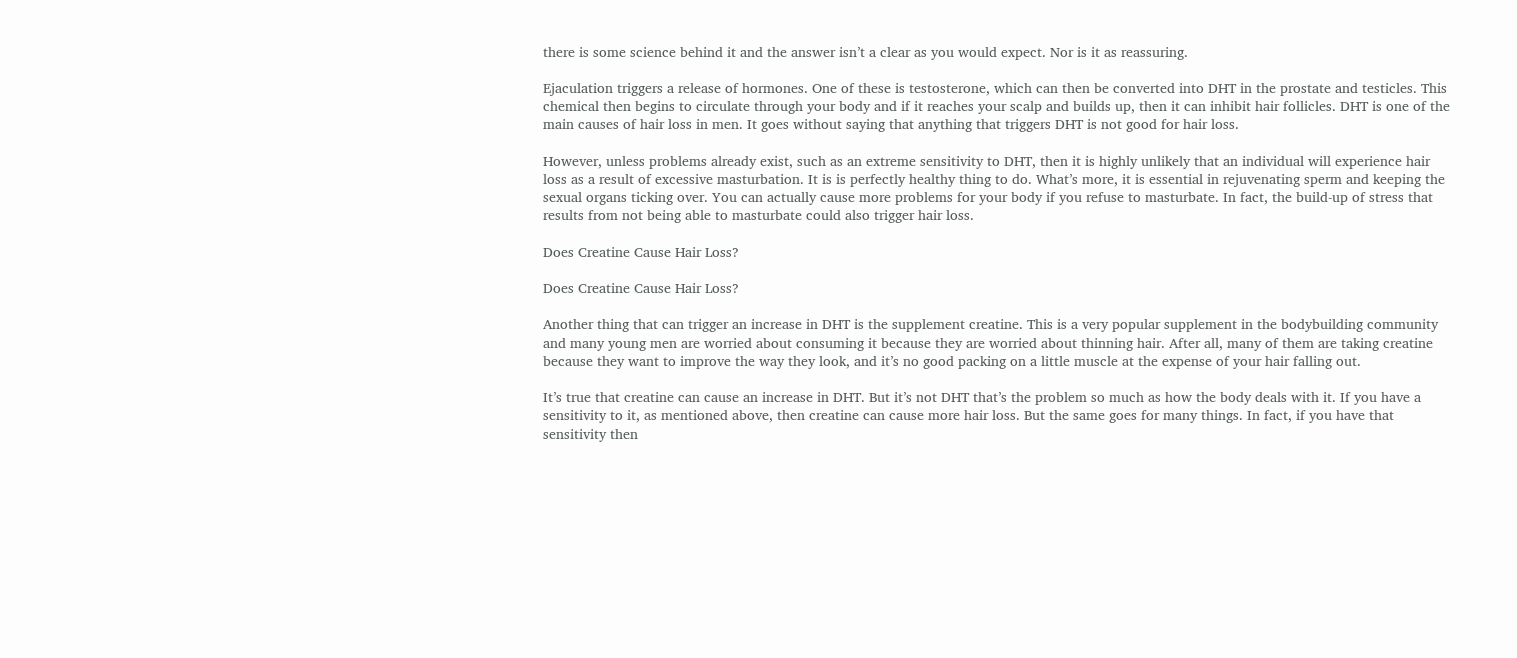there is some science behind it and the answer isn’t a clear as you would expect. Nor is it as reassuring.

Ejaculation triggers a release of hormones. One of these is testosterone, which can then be converted into DHT in the prostate and testicles. This chemical then begins to circulate through your body and if it reaches your scalp and builds up, then it can inhibit hair follicles. DHT is one of the main causes of hair loss in men. It goes without saying that anything that triggers DHT is not good for hair loss.

However, unless problems already exist, such as an extreme sensitivity to DHT, then it is highly unlikely that an individual will experience hair loss as a result of excessive masturbation. It is is perfectly healthy thing to do. What’s more, it is essential in rejuvenating sperm and keeping the sexual organs ticking over. You can actually cause more problems for your body if you refuse to masturbate. In fact, the build-up of stress that results from not being able to masturbate could also trigger hair loss.

Does Creatine Cause Hair Loss?

Does Creatine Cause Hair Loss?

Another thing that can trigger an increase in DHT is the supplement creatine. This is a very popular supplement in the bodybuilding community and many young men are worried about consuming it because they are worried about thinning hair. After all, many of them are taking creatine because they want to improve the way they look, and it’s no good packing on a little muscle at the expense of your hair falling out.

It’s true that creatine can cause an increase in DHT. But it’s not DHT that’s the problem so much as how the body deals with it. If you have a sensitivity to it, as mentioned above, then creatine can cause more hair loss. But the same goes for many things. In fact, if you have that sensitivity then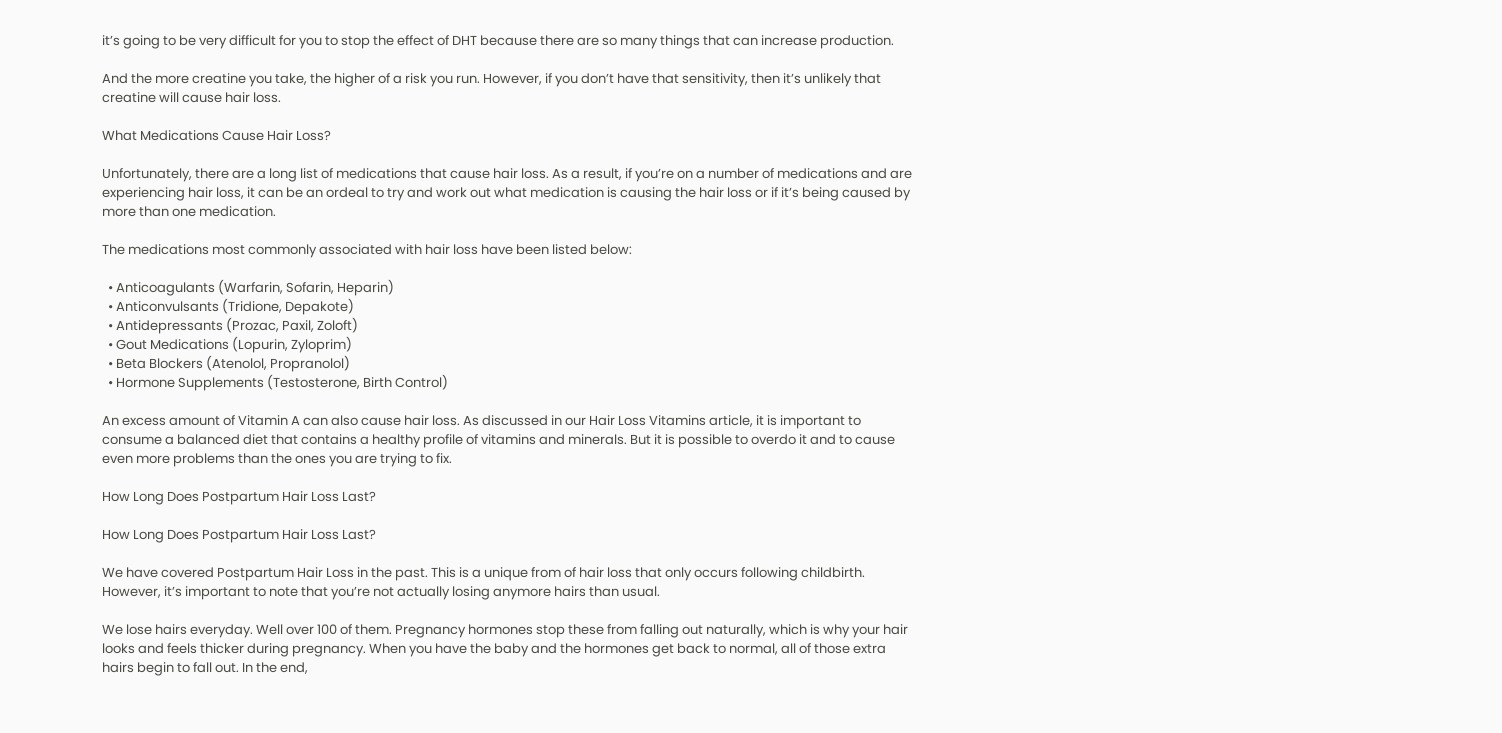it’s going to be very difficult for you to stop the effect of DHT because there are so many things that can increase production.

And the more creatine you take, the higher of a risk you run. However, if you don’t have that sensitivity, then it’s unlikely that creatine will cause hair loss.

What Medications Cause Hair Loss?

Unfortunately, there are a long list of medications that cause hair loss. As a result, if you’re on a number of medications and are experiencing hair loss, it can be an ordeal to try and work out what medication is causing the hair loss or if it’s being caused by more than one medication.

The medications most commonly associated with hair loss have been listed below:

  • Anticoagulants (Warfarin, Sofarin, Heparin)
  • Anticonvulsants (Tridione, Depakote)
  • Antidepressants (Prozac, Paxil, Zoloft)
  • Gout Medications (Lopurin, Zyloprim)
  • Beta Blockers (Atenolol, Propranolol)
  • Hormone Supplements (Testosterone, Birth Control)

An excess amount of Vitamin A can also cause hair loss. As discussed in our Hair Loss Vitamins article, it is important to consume a balanced diet that contains a healthy profile of vitamins and minerals. But it is possible to overdo it and to cause even more problems than the ones you are trying to fix.

How Long Does Postpartum Hair Loss Last?

How Long Does Postpartum Hair Loss Last?

We have covered Postpartum Hair Loss in the past. This is a unique from of hair loss that only occurs following childbirth. However, it’s important to note that you’re not actually losing anymore hairs than usual.

We lose hairs everyday. Well over 100 of them. Pregnancy hormones stop these from falling out naturally, which is why your hair looks and feels thicker during pregnancy. When you have the baby and the hormones get back to normal, all of those extra hairs begin to fall out. In the end,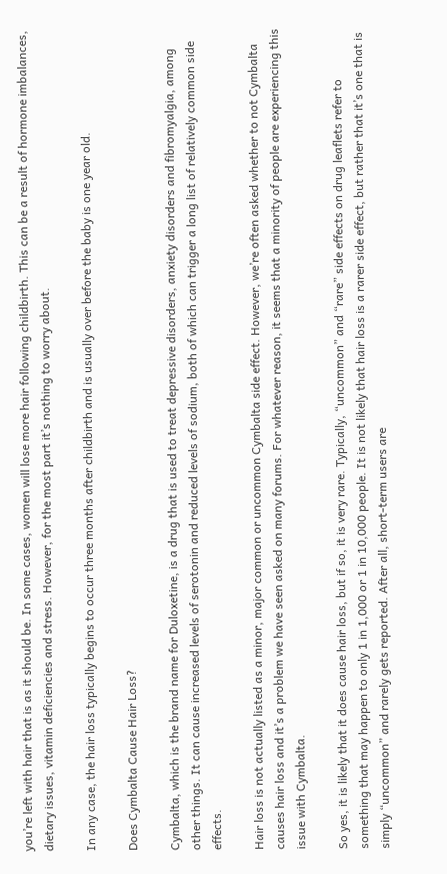you’re left with hair that is as it should be. In some cases, women will lose more hair following childbirth. This can be a result of hormone imbalances, dietary issues, vitamin deficiencies and stress. However, for the most part it’s nothing to worry about.

In any case, the hair loss typically begins to occur three months after childbirth and is usually over before the baby is one year old.

Does Cymbalta Cause Hair Loss?

Cymbalta, which is the brand name for Duloxetine, is a drug that is used to treat depressive disorders, anxiety disorders and fibromyalgia, among other things. It can cause increased levels of serotonin and reduced levels of sodium, both of which can trigger a long list of relatively common side effects.

Hair loss is not actually listed as a minor, major common or uncommon Cymbalta side effect. However, we’re often asked whether to not Cymbalta causes hair loss and it’s a problem we have seen asked on many forums. For whatever reason, it seems that a minority of people are experiencing this issue with Cymbalta.

So yes, it is likely that it does cause hair loss, but if so, it is very rare. Typically, “uncommon” and “rare” side effects on drug leaflets refer to something that may happen to only 1 in 1,000 or 1 in 10,000 people. It is not likely that hair loss is a rarer side effect, but rather that it’s one that is simply “uncommon” and rarely gets reported. After all, short-term users are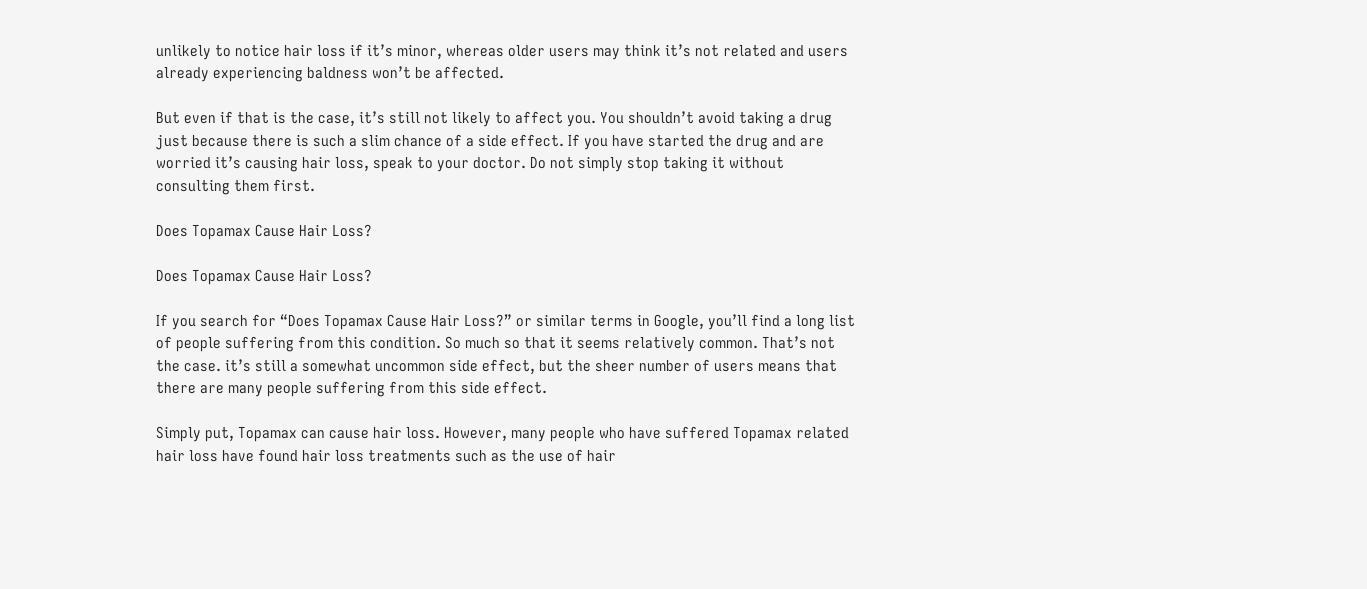unlikely to notice hair loss if it’s minor, whereas older users may think it’s not related and users already experiencing baldness won’t be affected.

But even if that is the case, it’s still not likely to affect you. You shouldn’t avoid taking a drug just because there is such a slim chance of a side effect. If you have started the drug and are worried it’s causing hair loss, speak to your doctor. Do not simply stop taking it without consulting them first.

Does Topamax Cause Hair Loss?

Does Topamax Cause Hair Loss?

If you search for “Does Topamax Cause Hair Loss?” or similar terms in Google, you’ll find a long list of people suffering from this condition. So much so that it seems relatively common. That’s not the case. it’s still a somewhat uncommon side effect, but the sheer number of users means that there are many people suffering from this side effect.

Simply put, Topamax can cause hair loss. However, many people who have suffered Topamax related hair loss have found hair loss treatments such as the use of hair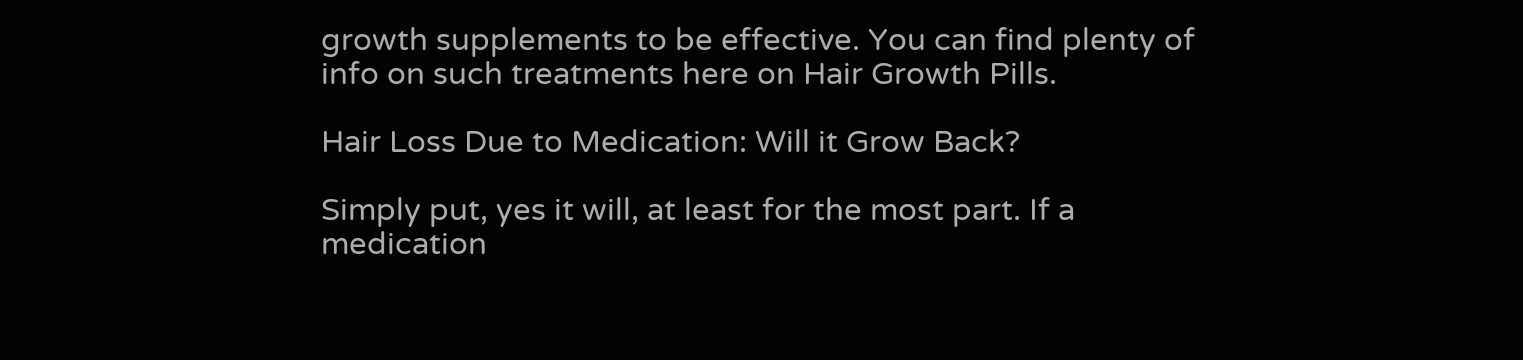growth supplements to be effective. You can find plenty of info on such treatments here on Hair Growth Pills.

Hair Loss Due to Medication: Will it Grow Back?

Simply put, yes it will, at least for the most part. If a medication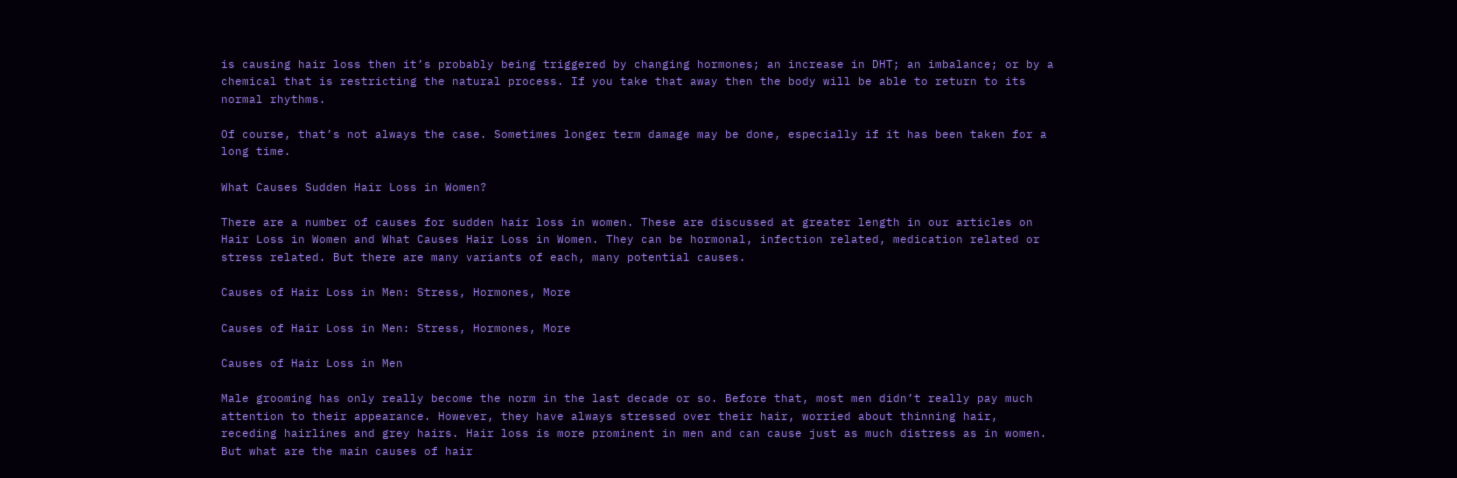is causing hair loss then it’s probably being triggered by changing hormones; an increase in DHT; an imbalance; or by a chemical that is restricting the natural process. If you take that away then the body will be able to return to its normal rhythms.

Of course, that’s not always the case. Sometimes longer term damage may be done, especially if it has been taken for a long time.

What Causes Sudden Hair Loss in Women?

There are a number of causes for sudden hair loss in women. These are discussed at greater length in our articles on Hair Loss in Women and What Causes Hair Loss in Women. They can be hormonal, infection related, medication related or stress related. But there are many variants of each, many potential causes.

Causes of Hair Loss in Men: Stress, Hormones, More

Causes of Hair Loss in Men: Stress, Hormones, More

Causes of Hair Loss in Men

Male grooming has only really become the norm in the last decade or so. Before that, most men didn’t really pay much attention to their appearance. However, they have always stressed over their hair, worried about thinning hair, receding hairlines and grey hairs. Hair loss is more prominent in men and can cause just as much distress as in women. But what are the main causes of hair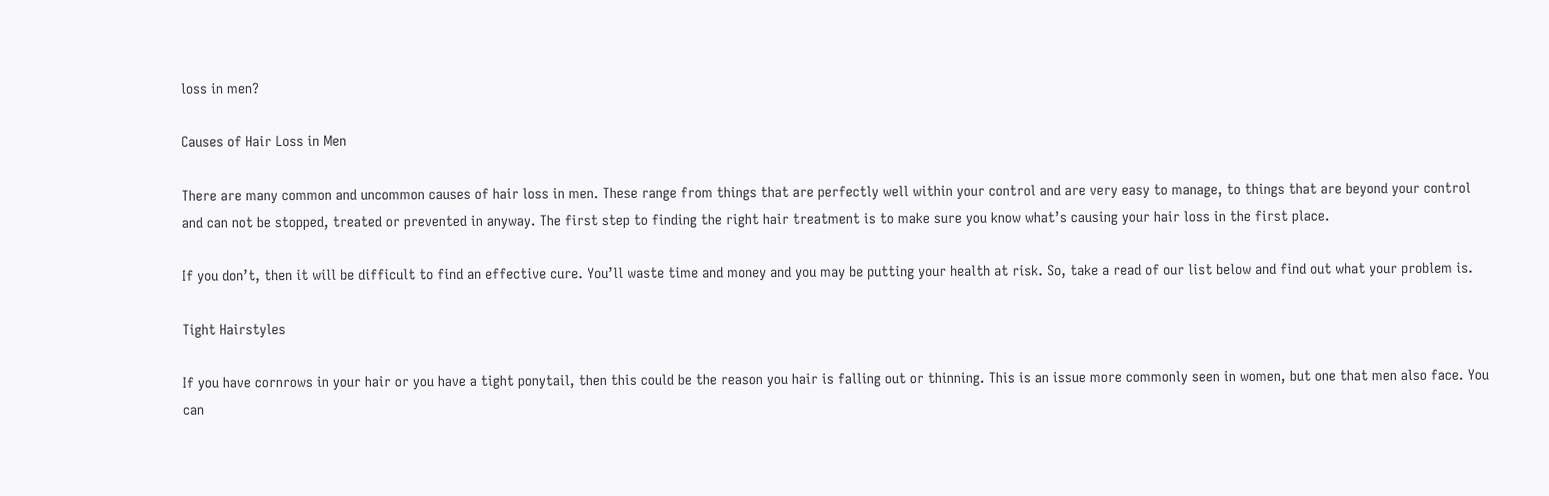loss in men?

Causes of Hair Loss in Men

There are many common and uncommon causes of hair loss in men. These range from things that are perfectly well within your control and are very easy to manage, to things that are beyond your control and can not be stopped, treated or prevented in anyway. The first step to finding the right hair treatment is to make sure you know what’s causing your hair loss in the first place.

If you don’t, then it will be difficult to find an effective cure. You’ll waste time and money and you may be putting your health at risk. So, take a read of our list below and find out what your problem is.

Tight Hairstyles

If you have cornrows in your hair or you have a tight ponytail, then this could be the reason you hair is falling out or thinning. This is an issue more commonly seen in women, but one that men also face. You can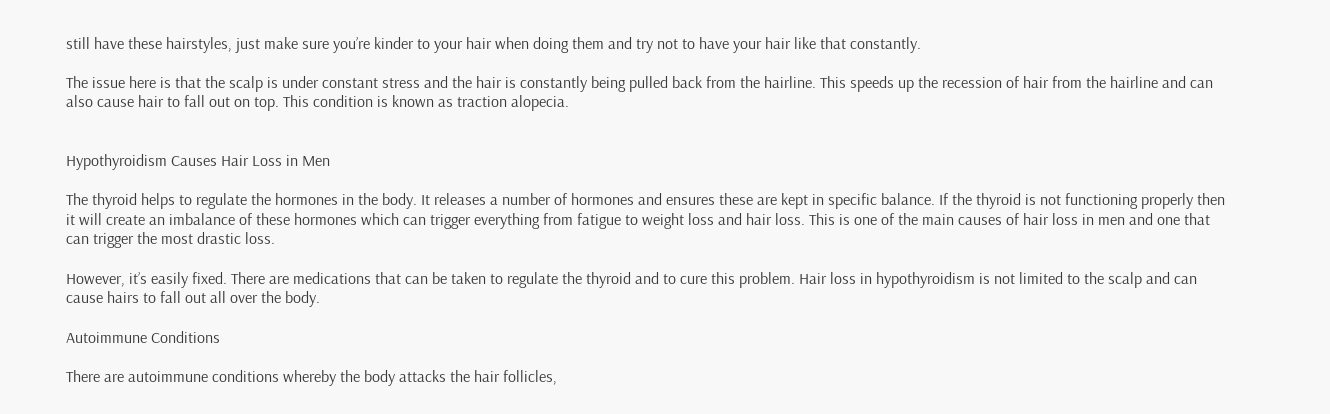still have these hairstyles, just make sure you’re kinder to your hair when doing them and try not to have your hair like that constantly.

The issue here is that the scalp is under constant stress and the hair is constantly being pulled back from the hairline. This speeds up the recession of hair from the hairline and can also cause hair to fall out on top. This condition is known as traction alopecia.


Hypothyroidism Causes Hair Loss in Men

The thyroid helps to regulate the hormones in the body. It releases a number of hormones and ensures these are kept in specific balance. If the thyroid is not functioning properly then it will create an imbalance of these hormones which can trigger everything from fatigue to weight loss and hair loss. This is one of the main causes of hair loss in men and one that can trigger the most drastic loss.

However, it’s easily fixed. There are medications that can be taken to regulate the thyroid and to cure this problem. Hair loss in hypothyroidism is not limited to the scalp and can cause hairs to fall out all over the body.

Autoimmune Conditions

There are autoimmune conditions whereby the body attacks the hair follicles,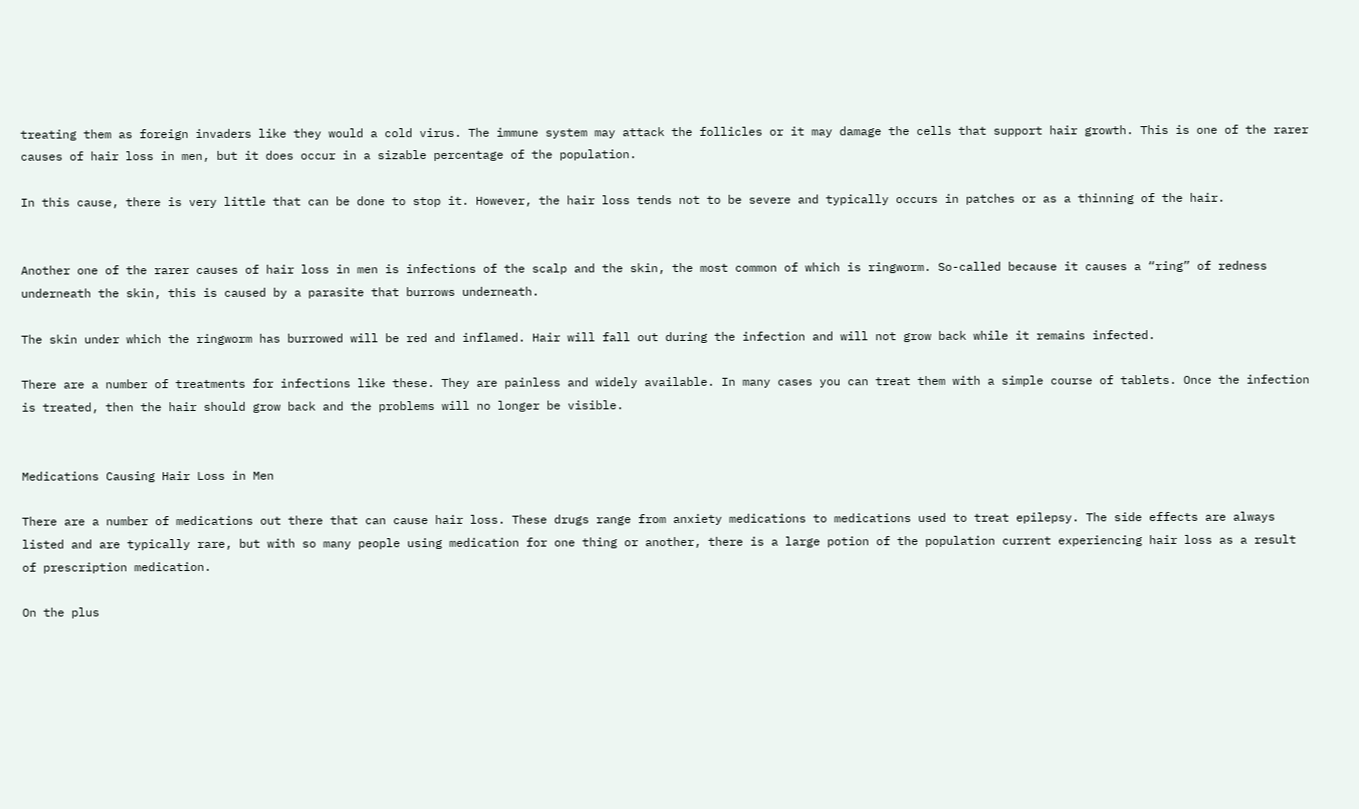treating them as foreign invaders like they would a cold virus. The immune system may attack the follicles or it may damage the cells that support hair growth. This is one of the rarer causes of hair loss in men, but it does occur in a sizable percentage of the population.

In this cause, there is very little that can be done to stop it. However, the hair loss tends not to be severe and typically occurs in patches or as a thinning of the hair.


Another one of the rarer causes of hair loss in men is infections of the scalp and the skin, the most common of which is ringworm. So-called because it causes a “ring” of redness underneath the skin, this is caused by a parasite that burrows underneath.

The skin under which the ringworm has burrowed will be red and inflamed. Hair will fall out during the infection and will not grow back while it remains infected.

There are a number of treatments for infections like these. They are painless and widely available. In many cases you can treat them with a simple course of tablets. Once the infection is treated, then the hair should grow back and the problems will no longer be visible.


Medications Causing Hair Loss in Men

There are a number of medications out there that can cause hair loss. These drugs range from anxiety medications to medications used to treat epilepsy. The side effects are always listed and are typically rare, but with so many people using medication for one thing or another, there is a large potion of the population current experiencing hair loss as a result of prescription medication.

On the plus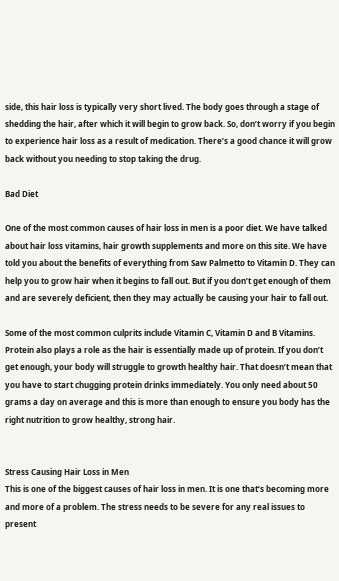side, this hair loss is typically very short lived. The body goes through a stage of shedding the hair, after which it will begin to grow back. So, don’t worry if you begin to experience hair loss as a result of medication. There’s a good chance it will grow back without you needing to stop taking the drug.

Bad Diet

One of the most common causes of hair loss in men is a poor diet. We have talked about hair loss vitamins, hair growth supplements and more on this site. We have told you about the benefits of everything from Saw Palmetto to Vitamin D. They can help you to grow hair when it begins to fall out. But if you don’t get enough of them and are severely deficient, then they may actually be causing your hair to fall out.

Some of the most common culprits include Vitamin C, Vitamin D and B Vitamins. Protein also plays a role as the hair is essentially made up of protein. If you don’t get enough, your body will struggle to growth healthy hair. That doesn’t mean that you have to start chugging protein drinks immediately. You only need about 50 grams a day on average and this is more than enough to ensure you body has the right nutrition to grow healthy, strong hair.


Stress Causing Hair Loss in Men
This is one of the biggest causes of hair loss in men. It is one that’s becoming more and more of a problem. The stress needs to be severe for any real issues to present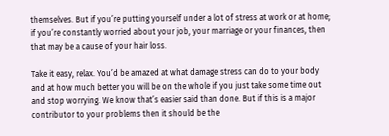themselves. But if you’re putting yourself under a lot of stress at work or at home; if you’re constantly worried about your job, your marriage or your finances, then that may be a cause of your hair loss.

Take it easy, relax. You’d be amazed at what damage stress can do to your body and at how much better you will be on the whole if you just take some time out and stop worrying. We know that’s easier said than done. But if this is a major contributor to your problems then it should be the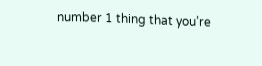number 1 thing that you’re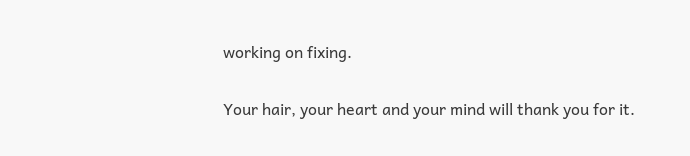working on fixing.

Your hair, your heart and your mind will thank you for it.